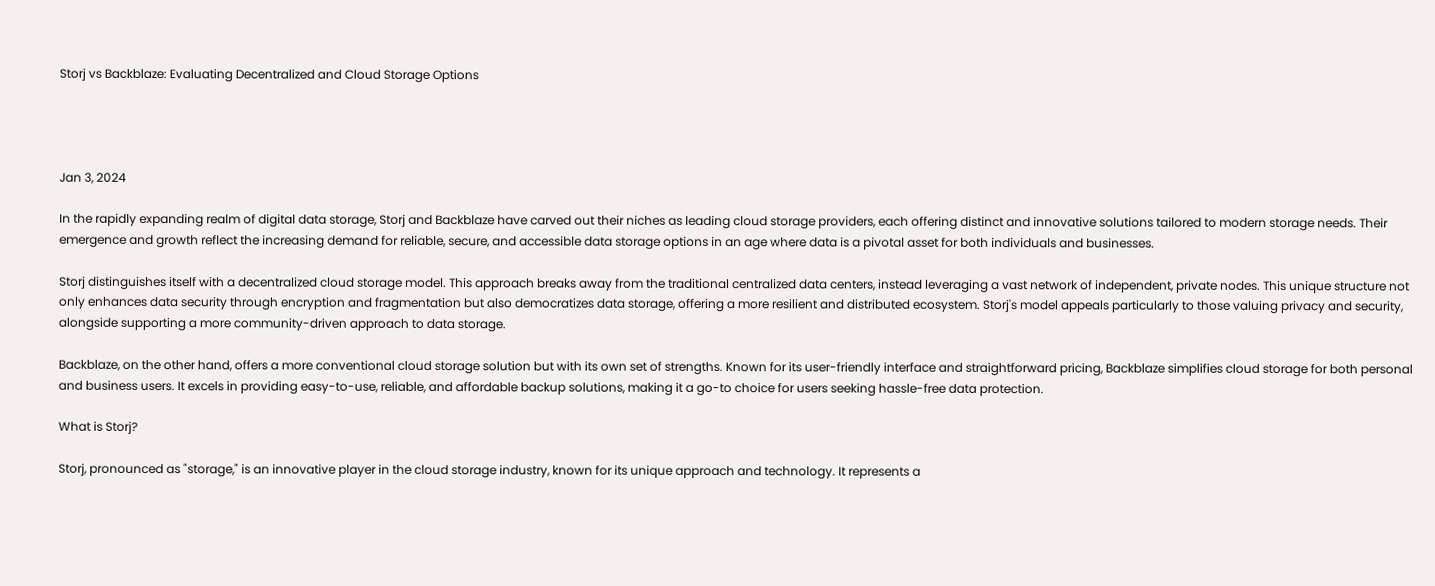Storj vs Backblaze: Evaluating Decentralized and Cloud Storage Options




Jan 3, 2024

In the rapidly expanding realm of digital data storage, Storj and Backblaze have carved out their niches as leading cloud storage providers, each offering distinct and innovative solutions tailored to modern storage needs. Their emergence and growth reflect the increasing demand for reliable, secure, and accessible data storage options in an age where data is a pivotal asset for both individuals and businesses.

Storj distinguishes itself with a decentralized cloud storage model. This approach breaks away from the traditional centralized data centers, instead leveraging a vast network of independent, private nodes. This unique structure not only enhances data security through encryption and fragmentation but also democratizes data storage, offering a more resilient and distributed ecosystem. Storj's model appeals particularly to those valuing privacy and security, alongside supporting a more community-driven approach to data storage.

Backblaze, on the other hand, offers a more conventional cloud storage solution but with its own set of strengths. Known for its user-friendly interface and straightforward pricing, Backblaze simplifies cloud storage for both personal and business users. It excels in providing easy-to-use, reliable, and affordable backup solutions, making it a go-to choice for users seeking hassle-free data protection.

What is Storj?

Storj, pronounced as "storage," is an innovative player in the cloud storage industry, known for its unique approach and technology. It represents a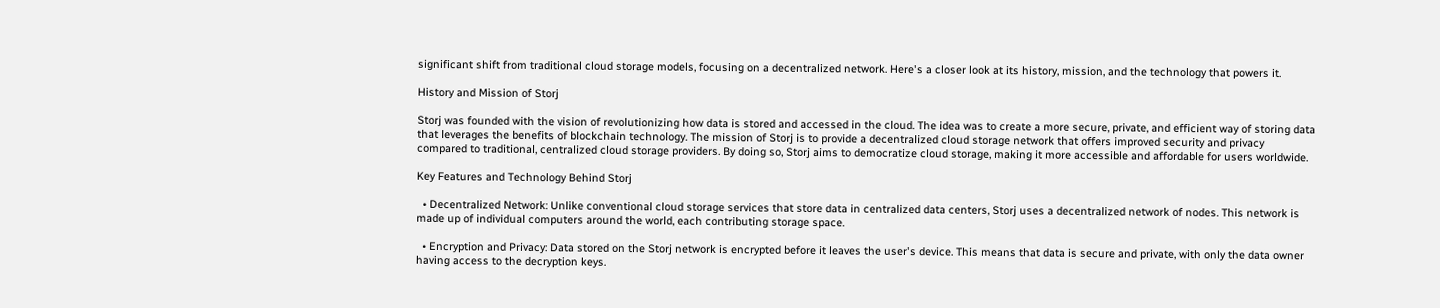significant shift from traditional cloud storage models, focusing on a decentralized network. Here's a closer look at its history, mission, and the technology that powers it.

History and Mission of Storj

Storj was founded with the vision of revolutionizing how data is stored and accessed in the cloud. The idea was to create a more secure, private, and efficient way of storing data that leverages the benefits of blockchain technology. The mission of Storj is to provide a decentralized cloud storage network that offers improved security and privacy compared to traditional, centralized cloud storage providers. By doing so, Storj aims to democratize cloud storage, making it more accessible and affordable for users worldwide.

Key Features and Technology Behind Storj

  • Decentralized Network: Unlike conventional cloud storage services that store data in centralized data centers, Storj uses a decentralized network of nodes. This network is made up of individual computers around the world, each contributing storage space.

  • Encryption and Privacy: Data stored on the Storj network is encrypted before it leaves the user's device. This means that data is secure and private, with only the data owner having access to the decryption keys.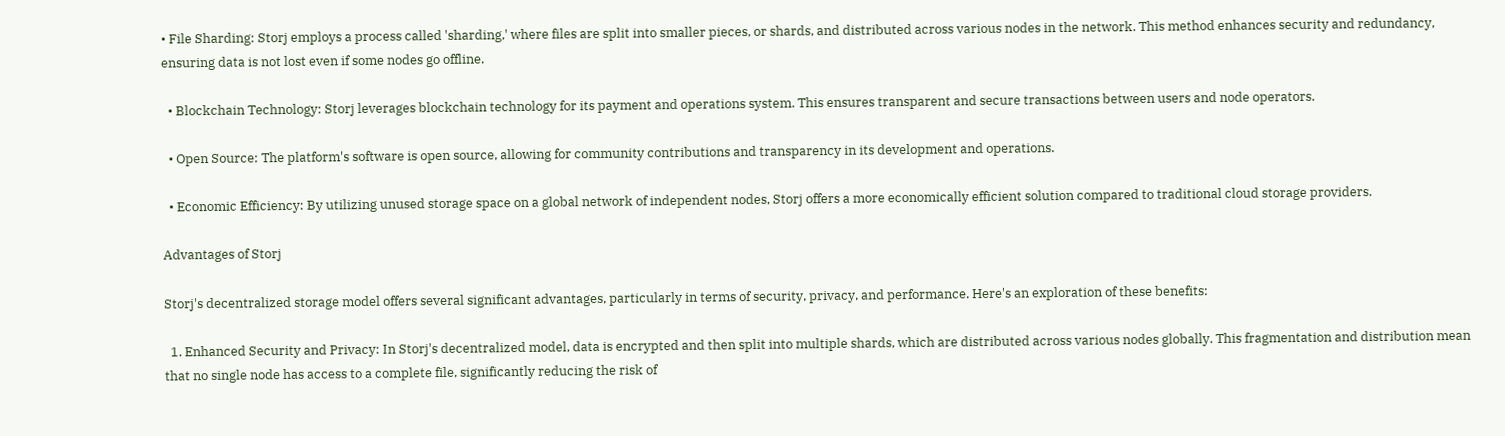• File Sharding: Storj employs a process called 'sharding,' where files are split into smaller pieces, or shards, and distributed across various nodes in the network. This method enhances security and redundancy, ensuring data is not lost even if some nodes go offline.

  • Blockchain Technology: Storj leverages blockchain technology for its payment and operations system. This ensures transparent and secure transactions between users and node operators.

  • Open Source: The platform's software is open source, allowing for community contributions and transparency in its development and operations.

  • Economic Efficiency: By utilizing unused storage space on a global network of independent nodes, Storj offers a more economically efficient solution compared to traditional cloud storage providers.

Advantages of Storj

Storj's decentralized storage model offers several significant advantages, particularly in terms of security, privacy, and performance. Here's an exploration of these benefits:

  1. Enhanced Security and Privacy: In Storj's decentralized model, data is encrypted and then split into multiple shards, which are distributed across various nodes globally. This fragmentation and distribution mean that no single node has access to a complete file, significantly reducing the risk of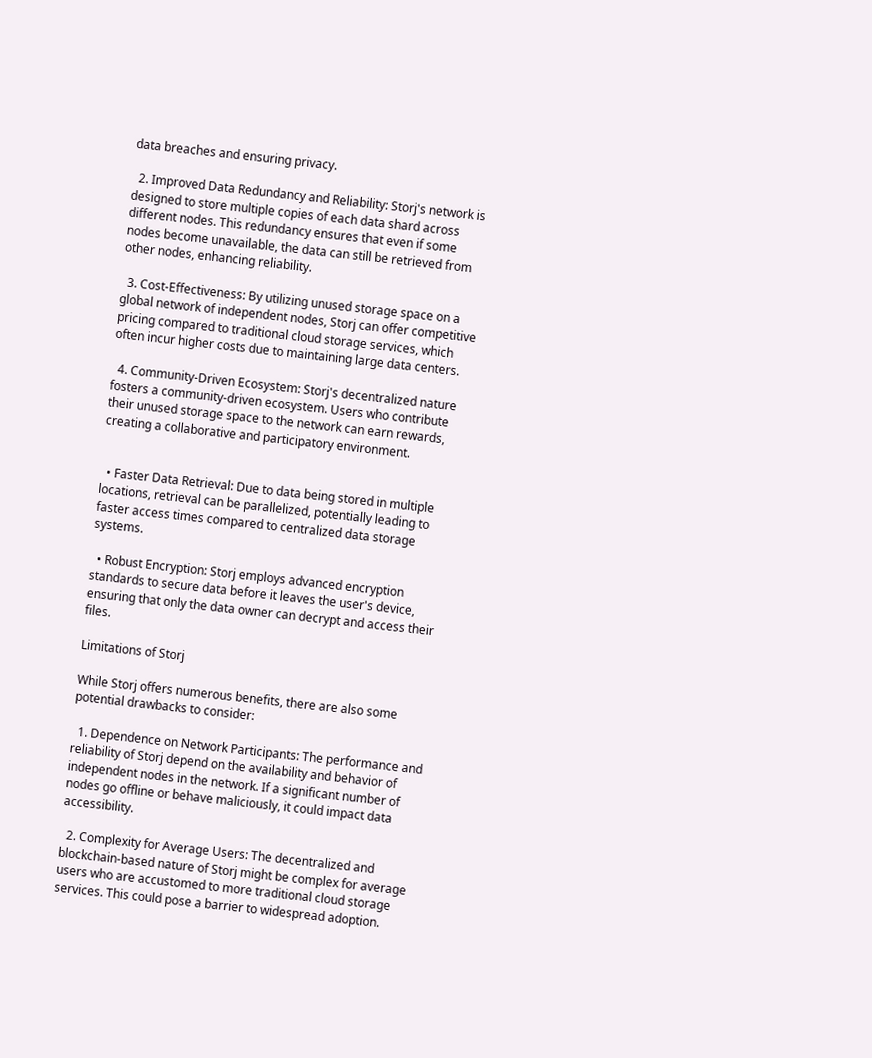data breaches and ensuring privacy.

  2. Improved Data Redundancy and Reliability: Storj's network is designed to store multiple copies of each data shard across different nodes. This redundancy ensures that even if some nodes become unavailable, the data can still be retrieved from other nodes, enhancing reliability.

  3. Cost-Effectiveness: By utilizing unused storage space on a global network of independent nodes, Storj can offer competitive pricing compared to traditional cloud storage services, which often incur higher costs due to maintaining large data centers.

  4. Community-Driven Ecosystem: Storj's decentralized nature fosters a community-driven ecosystem. Users who contribute their unused storage space to the network can earn rewards, creating a collaborative and participatory environment.


  • Faster Data Retrieval: Due to data being stored in multiple locations, retrieval can be parallelized, potentially leading to faster access times compared to centralized data storage systems.

  • Robust Encryption: Storj employs advanced encryption standards to secure data before it leaves the user's device, ensuring that only the data owner can decrypt and access their files.

Limitations of Storj

While Storj offers numerous benefits, there are also some potential drawbacks to consider:

  1. Dependence on Network Participants: The performance and reliability of Storj depend on the availability and behavior of independent nodes in the network. If a significant number of nodes go offline or behave maliciously, it could impact data accessibility.

  2. Complexity for Average Users: The decentralized and blockchain-based nature of Storj might be complex for average users who are accustomed to more traditional cloud storage services. This could pose a barrier to widespread adoption.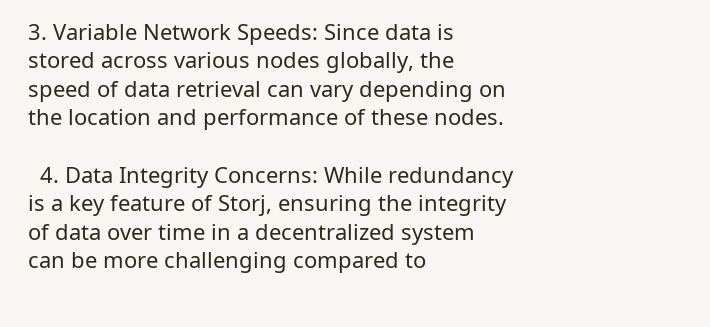3. Variable Network Speeds: Since data is stored across various nodes globally, the speed of data retrieval can vary depending on the location and performance of these nodes.

  4. Data Integrity Concerns: While redundancy is a key feature of Storj, ensuring the integrity of data over time in a decentralized system can be more challenging compared to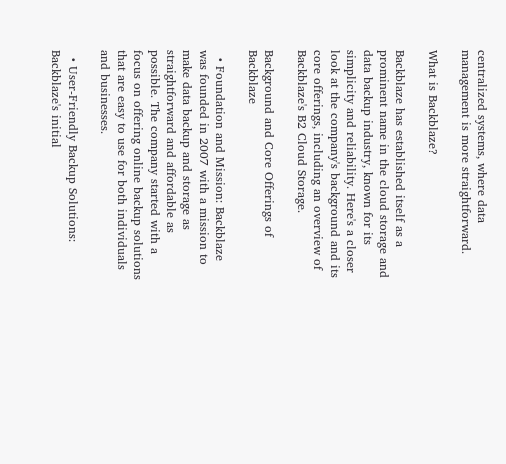centralized systems, where data management is more straightforward.

What is Backblaze?

Backblaze has established itself as a prominent name in the cloud storage and data backup industry, known for its simplicity and reliability. Here's a closer look at the company's background and its core offerings, including an overview of Backblaze's B2 Cloud Storage.

Background and Core Offerings of Backblaze

  • Foundation and Mission: Backblaze was founded in 2007 with a mission to make data backup and storage as straightforward and affordable as possible. The company started with a focus on offering online backup solutions that are easy to use for both individuals and businesses.

  • User-Friendly Backup Solutions: Backblaze's initial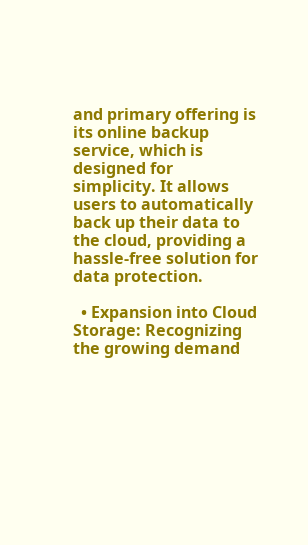and primary offering is its online backup service, which is designed for simplicity. It allows users to automatically back up their data to the cloud, providing a hassle-free solution for data protection.

  • Expansion into Cloud Storage: Recognizing the growing demand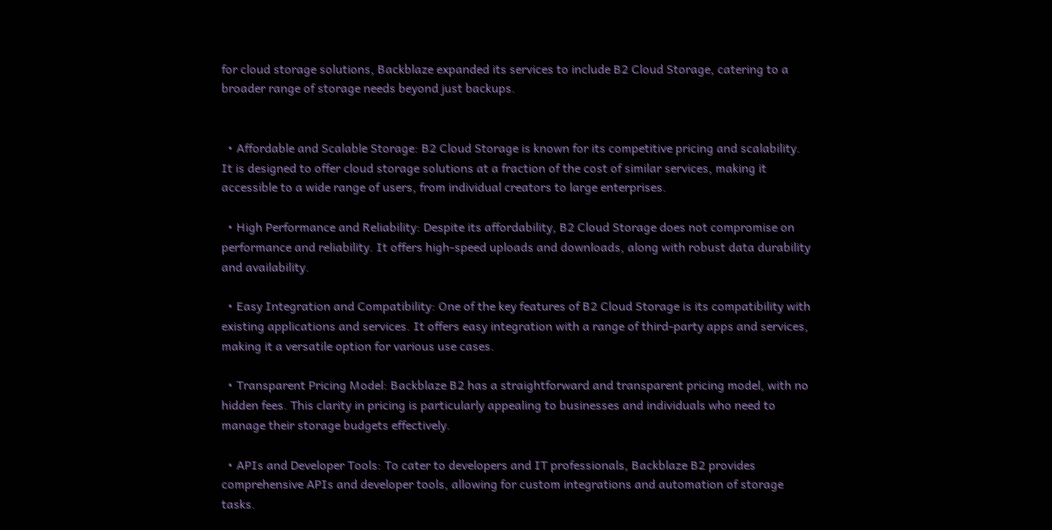for cloud storage solutions, Backblaze expanded its services to include B2 Cloud Storage, catering to a broader range of storage needs beyond just backups.


  • Affordable and Scalable Storage: B2 Cloud Storage is known for its competitive pricing and scalability. It is designed to offer cloud storage solutions at a fraction of the cost of similar services, making it accessible to a wide range of users, from individual creators to large enterprises.

  • High Performance and Reliability: Despite its affordability, B2 Cloud Storage does not compromise on performance and reliability. It offers high-speed uploads and downloads, along with robust data durability and availability.

  • Easy Integration and Compatibility: One of the key features of B2 Cloud Storage is its compatibility with existing applications and services. It offers easy integration with a range of third-party apps and services, making it a versatile option for various use cases.

  • Transparent Pricing Model: Backblaze B2 has a straightforward and transparent pricing model, with no hidden fees. This clarity in pricing is particularly appealing to businesses and individuals who need to manage their storage budgets effectively.

  • APIs and Developer Tools: To cater to developers and IT professionals, Backblaze B2 provides comprehensive APIs and developer tools, allowing for custom integrations and automation of storage tasks.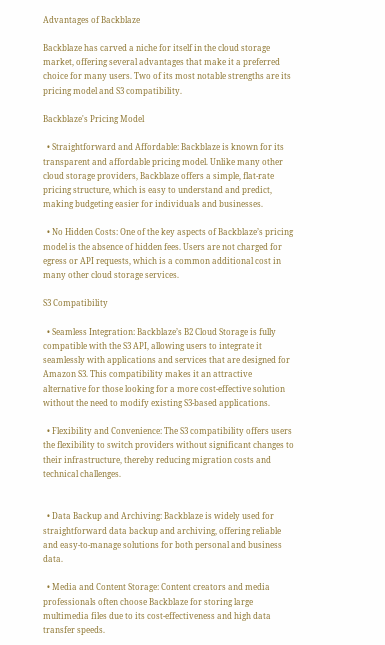Advantages of Backblaze

Backblaze has carved a niche for itself in the cloud storage market, offering several advantages that make it a preferred choice for many users. Two of its most notable strengths are its pricing model and S3 compatibility.

Backblaze's Pricing Model

  • Straightforward and Affordable: Backblaze is known for its transparent and affordable pricing model. Unlike many other cloud storage providers, Backblaze offers a simple, flat-rate pricing structure, which is easy to understand and predict, making budgeting easier for individuals and businesses.

  • No Hidden Costs: One of the key aspects of Backblaze’s pricing model is the absence of hidden fees. Users are not charged for egress or API requests, which is a common additional cost in many other cloud storage services.

S3 Compatibility

  • Seamless Integration: Backblaze’s B2 Cloud Storage is fully compatible with the S3 API, allowing users to integrate it seamlessly with applications and services that are designed for Amazon S3. This compatibility makes it an attractive alternative for those looking for a more cost-effective solution without the need to modify existing S3-based applications.

  • Flexibility and Convenience: The S3 compatibility offers users the flexibility to switch providers without significant changes to their infrastructure, thereby reducing migration costs and technical challenges.


  • Data Backup and Archiving: Backblaze is widely used for straightforward data backup and archiving, offering reliable and easy-to-manage solutions for both personal and business data.

  • Media and Content Storage: Content creators and media professionals often choose Backblaze for storing large multimedia files due to its cost-effectiveness and high data transfer speeds.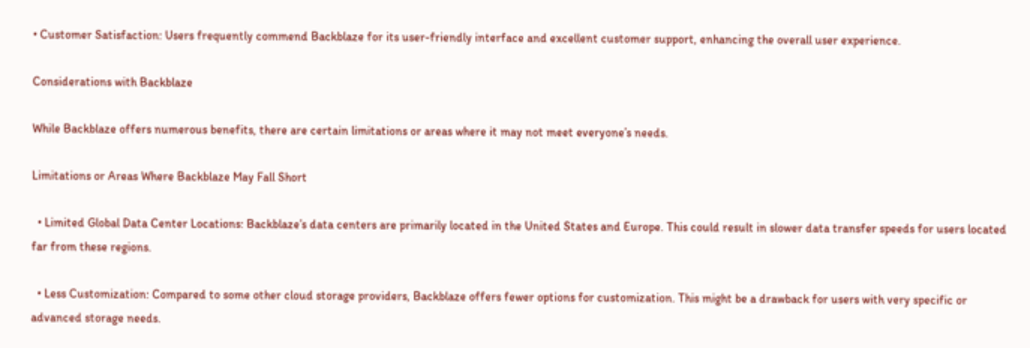• Customer Satisfaction: Users frequently commend Backblaze for its user-friendly interface and excellent customer support, enhancing the overall user experience.

Considerations with Backblaze

While Backblaze offers numerous benefits, there are certain limitations or areas where it may not meet everyone’s needs.

Limitations or Areas Where Backblaze May Fall Short

  • Limited Global Data Center Locations: Backblaze’s data centers are primarily located in the United States and Europe. This could result in slower data transfer speeds for users located far from these regions.

  • Less Customization: Compared to some other cloud storage providers, Backblaze offers fewer options for customization. This might be a drawback for users with very specific or advanced storage needs.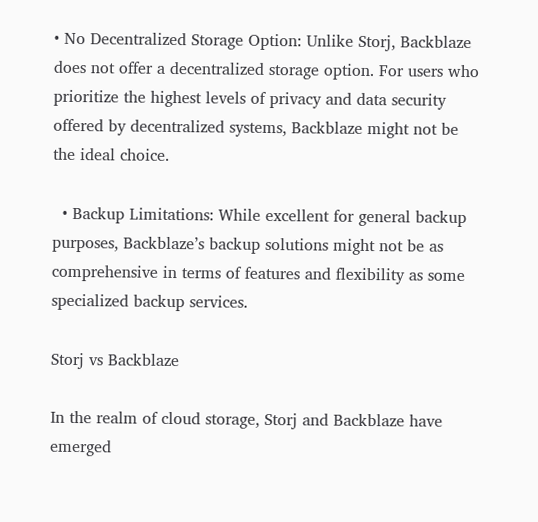• No Decentralized Storage Option: Unlike Storj, Backblaze does not offer a decentralized storage option. For users who prioritize the highest levels of privacy and data security offered by decentralized systems, Backblaze might not be the ideal choice.

  • Backup Limitations: While excellent for general backup purposes, Backblaze’s backup solutions might not be as comprehensive in terms of features and flexibility as some specialized backup services.

Storj vs Backblaze

In the realm of cloud storage, Storj and Backblaze have emerged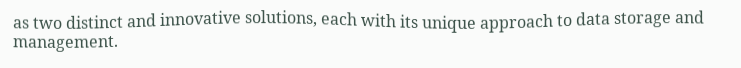as two distinct and innovative solutions, each with its unique approach to data storage and management.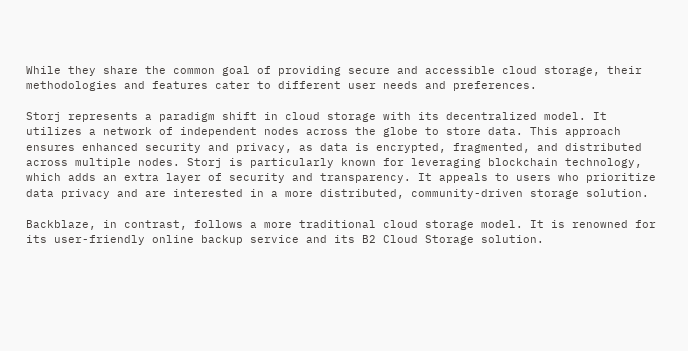While they share the common goal of providing secure and accessible cloud storage, their methodologies and features cater to different user needs and preferences.

Storj represents a paradigm shift in cloud storage with its decentralized model. It utilizes a network of independent nodes across the globe to store data. This approach ensures enhanced security and privacy, as data is encrypted, fragmented, and distributed across multiple nodes. Storj is particularly known for leveraging blockchain technology, which adds an extra layer of security and transparency. It appeals to users who prioritize data privacy and are interested in a more distributed, community-driven storage solution.

Backblaze, in contrast, follows a more traditional cloud storage model. It is renowned for its user-friendly online backup service and its B2 Cloud Storage solution.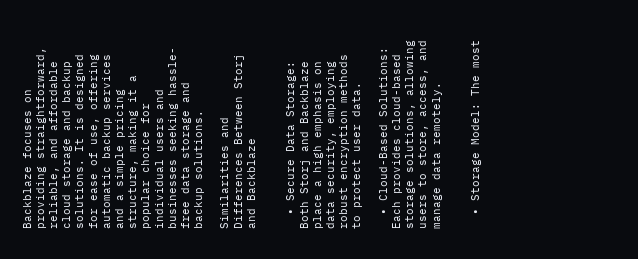Backblaze focuses on providing straightforward, reliable, and affordable cloud storage and backup solutions. It is designed for ease of use, offering automatic backup services and a simple pricing structure, making it a popular choice for individual users and businesses seeking hassle-free data storage and backup solutions.

Similarities and Differences Between Storj and Backblaze


  • Secure Data Storage: Both Storj and Backblaze place a high emphasis on data security, employing robust encryption methods to protect user data.

  • Cloud-Based Solutions: Each provides cloud-based storage solutions, allowing users to store, access, and manage data remotely.


  • Storage Model: The most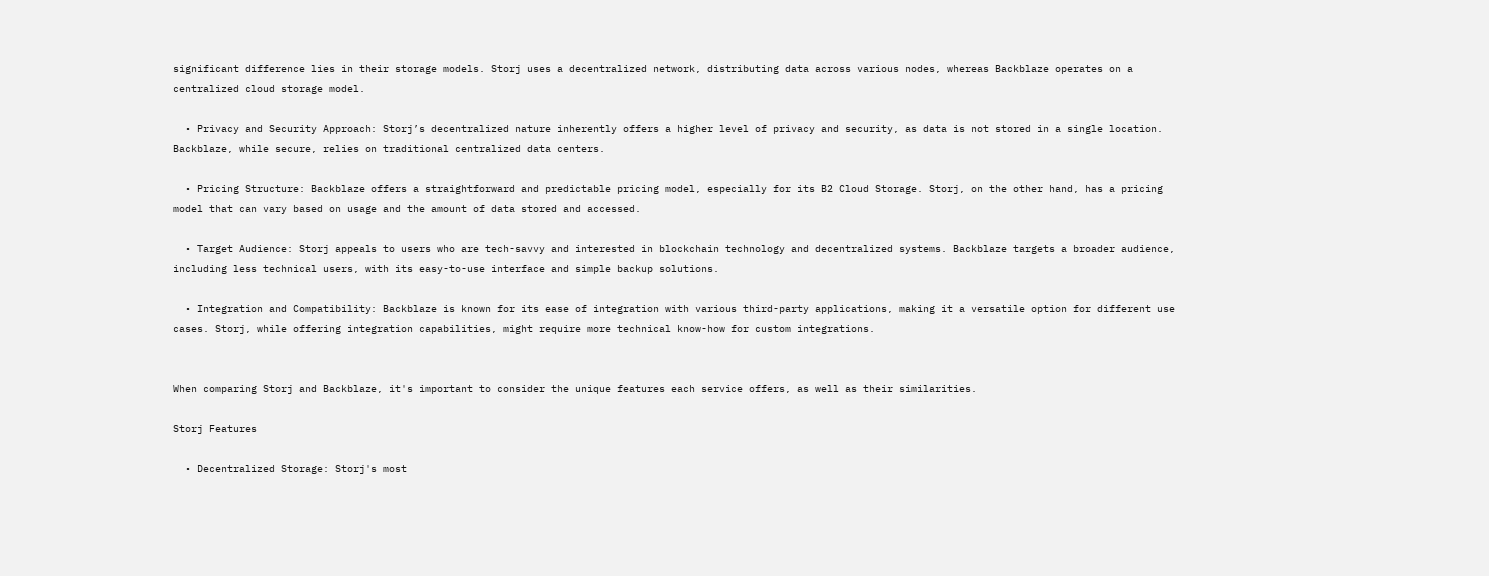significant difference lies in their storage models. Storj uses a decentralized network, distributing data across various nodes, whereas Backblaze operates on a centralized cloud storage model.

  • Privacy and Security Approach: Storj’s decentralized nature inherently offers a higher level of privacy and security, as data is not stored in a single location. Backblaze, while secure, relies on traditional centralized data centers.

  • Pricing Structure: Backblaze offers a straightforward and predictable pricing model, especially for its B2 Cloud Storage. Storj, on the other hand, has a pricing model that can vary based on usage and the amount of data stored and accessed.

  • Target Audience: Storj appeals to users who are tech-savvy and interested in blockchain technology and decentralized systems. Backblaze targets a broader audience, including less technical users, with its easy-to-use interface and simple backup solutions.

  • Integration and Compatibility: Backblaze is known for its ease of integration with various third-party applications, making it a versatile option for different use cases. Storj, while offering integration capabilities, might require more technical know-how for custom integrations.


When comparing Storj and Backblaze, it's important to consider the unique features each service offers, as well as their similarities.

Storj Features

  • Decentralized Storage: Storj's most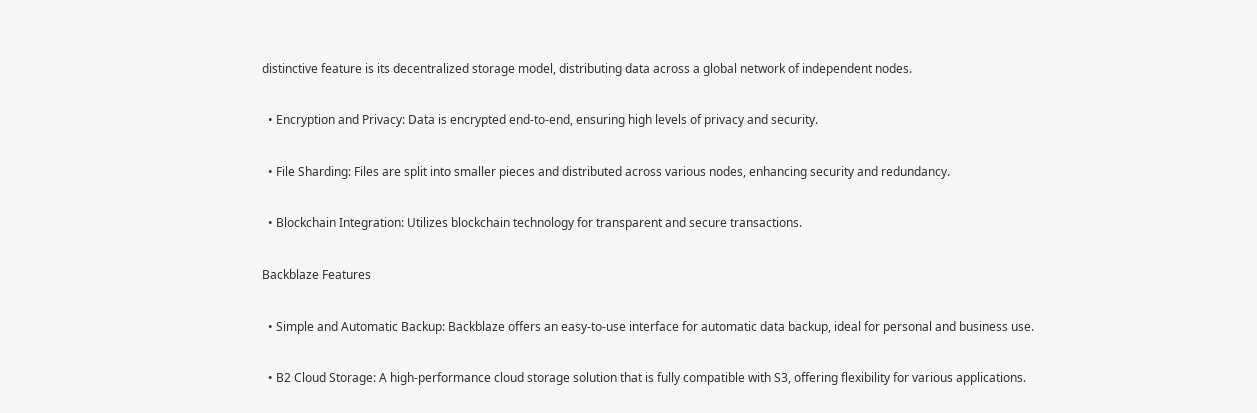distinctive feature is its decentralized storage model, distributing data across a global network of independent nodes.

  • Encryption and Privacy: Data is encrypted end-to-end, ensuring high levels of privacy and security.

  • File Sharding: Files are split into smaller pieces and distributed across various nodes, enhancing security and redundancy.

  • Blockchain Integration: Utilizes blockchain technology for transparent and secure transactions.

Backblaze Features

  • Simple and Automatic Backup: Backblaze offers an easy-to-use interface for automatic data backup, ideal for personal and business use.

  • B2 Cloud Storage: A high-performance cloud storage solution that is fully compatible with S3, offering flexibility for various applications.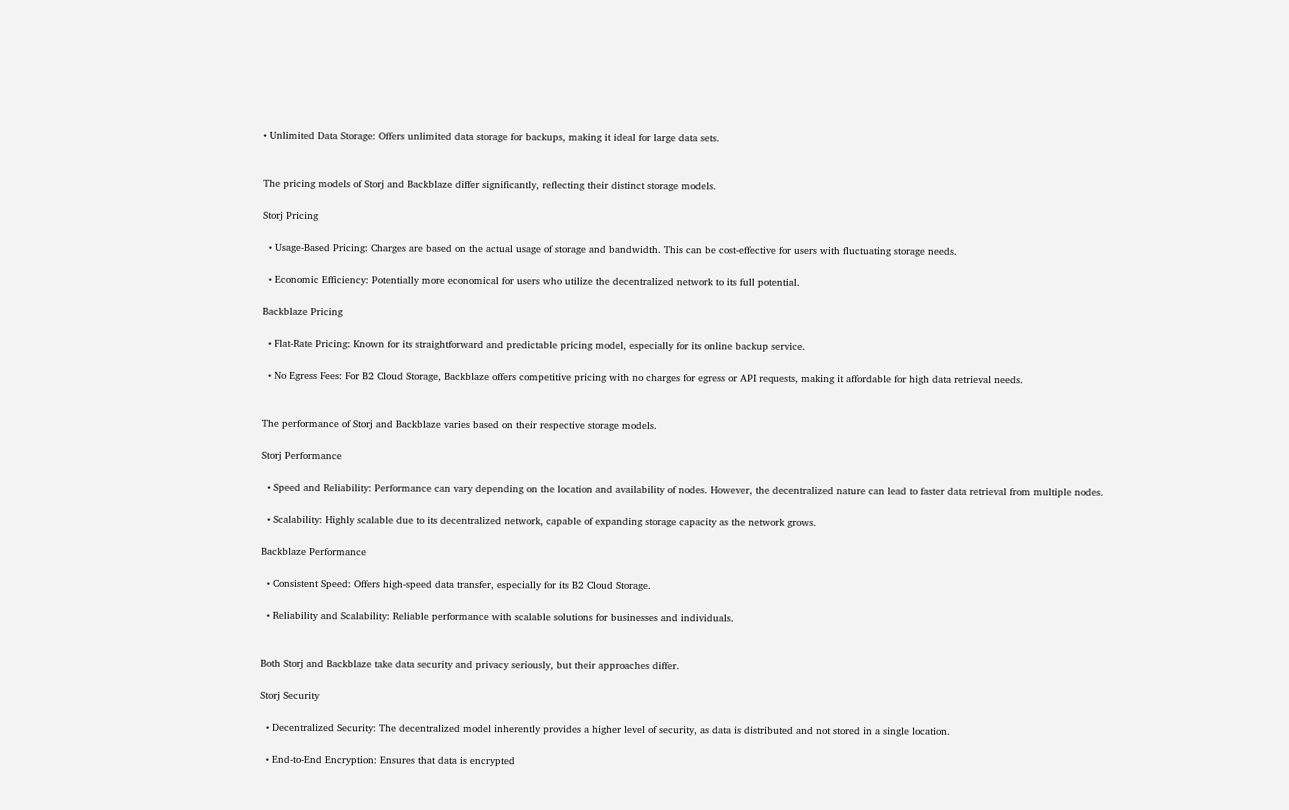• Unlimited Data Storage: Offers unlimited data storage for backups, making it ideal for large data sets.


The pricing models of Storj and Backblaze differ significantly, reflecting their distinct storage models.

Storj Pricing

  • Usage-Based Pricing: Charges are based on the actual usage of storage and bandwidth. This can be cost-effective for users with fluctuating storage needs.

  • Economic Efficiency: Potentially more economical for users who utilize the decentralized network to its full potential.

Backblaze Pricing

  • Flat-Rate Pricing: Known for its straightforward and predictable pricing model, especially for its online backup service.

  • No Egress Fees: For B2 Cloud Storage, Backblaze offers competitive pricing with no charges for egress or API requests, making it affordable for high data retrieval needs.


The performance of Storj and Backblaze varies based on their respective storage models.

Storj Performance

  • Speed and Reliability: Performance can vary depending on the location and availability of nodes. However, the decentralized nature can lead to faster data retrieval from multiple nodes.

  • Scalability: Highly scalable due to its decentralized network, capable of expanding storage capacity as the network grows.

Backblaze Performance

  • Consistent Speed: Offers high-speed data transfer, especially for its B2 Cloud Storage.

  • Reliability and Scalability: Reliable performance with scalable solutions for businesses and individuals.


Both Storj and Backblaze take data security and privacy seriously, but their approaches differ.

Storj Security

  • Decentralized Security: The decentralized model inherently provides a higher level of security, as data is distributed and not stored in a single location.

  • End-to-End Encryption: Ensures that data is encrypted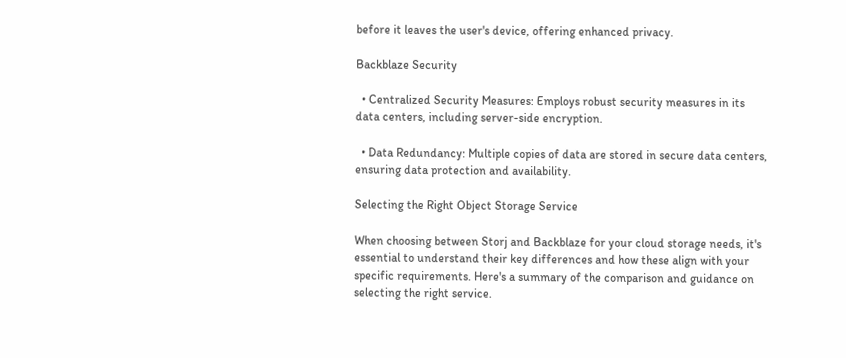before it leaves the user's device, offering enhanced privacy.

Backblaze Security

  • Centralized Security Measures: Employs robust security measures in its data centers, including server-side encryption.

  • Data Redundancy: Multiple copies of data are stored in secure data centers, ensuring data protection and availability.

Selecting the Right Object Storage Service

When choosing between Storj and Backblaze for your cloud storage needs, it's essential to understand their key differences and how these align with your specific requirements. Here's a summary of the comparison and guidance on selecting the right service.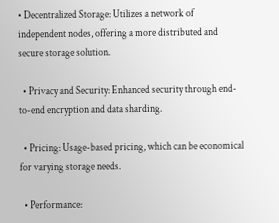• Decentralized Storage: Utilizes a network of independent nodes, offering a more distributed and secure storage solution.

  • Privacy and Security: Enhanced security through end-to-end encryption and data sharding.

  • Pricing: Usage-based pricing, which can be economical for varying storage needs.

  • Performance: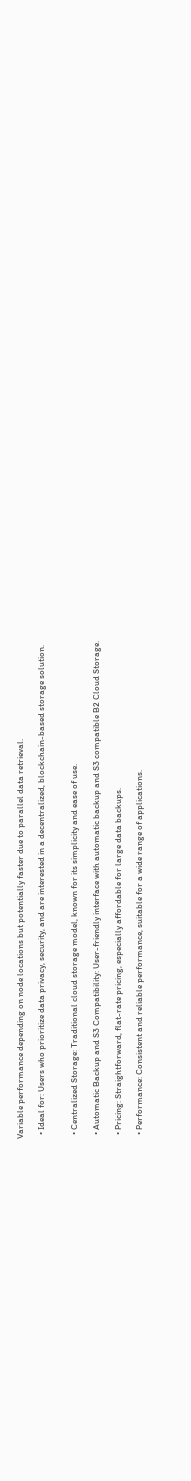Variable performance depending on node locations but potentially faster due to parallel data retrieval.

  • Ideal for: Users who prioritize data privacy, security, and are interested in a decentralized, blockchain-based storage solution.


  • Centralized Storage: Traditional cloud storage model, known for its simplicity and ease of use.

  • Automatic Backup and S3 Compatibility: User-friendly interface with automatic backup and S3 compatible B2 Cloud Storage.

  • Pricing: Straightforward, flat-rate pricing, especially affordable for large data backups.

  • Performance: Consistent and reliable performance, suitable for a wide range of applications.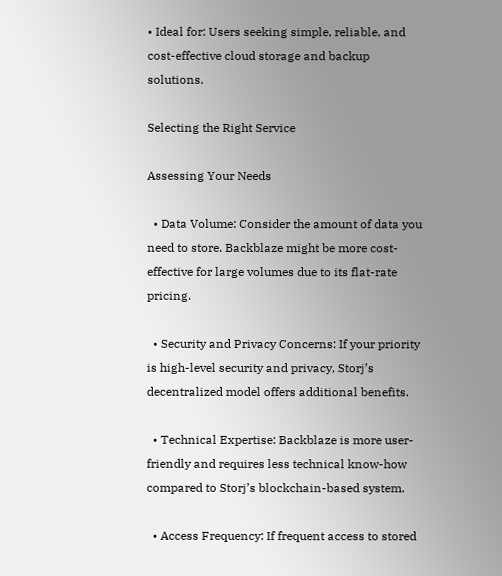• Ideal for: Users seeking simple, reliable, and cost-effective cloud storage and backup solutions.

Selecting the Right Service

Assessing Your Needs

  • Data Volume: Consider the amount of data you need to store. Backblaze might be more cost-effective for large volumes due to its flat-rate pricing.

  • Security and Privacy Concerns: If your priority is high-level security and privacy, Storj’s decentralized model offers additional benefits.

  • Technical Expertise: Backblaze is more user-friendly and requires less technical know-how compared to Storj’s blockchain-based system.

  • Access Frequency: If frequent access to stored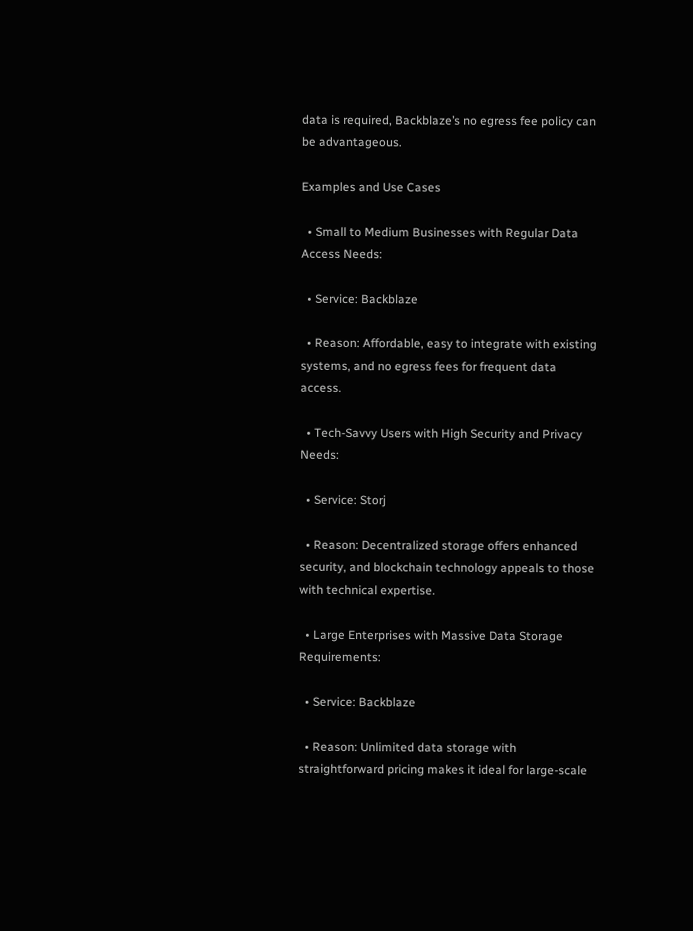data is required, Backblaze’s no egress fee policy can be advantageous.

Examples and Use Cases

  • Small to Medium Businesses with Regular Data Access Needs:

  • Service: Backblaze

  • Reason: Affordable, easy to integrate with existing systems, and no egress fees for frequent data access.

  • Tech-Savvy Users with High Security and Privacy Needs:

  • Service: Storj

  • Reason: Decentralized storage offers enhanced security, and blockchain technology appeals to those with technical expertise.

  • Large Enterprises with Massive Data Storage Requirements:

  • Service: Backblaze

  • Reason: Unlimited data storage with straightforward pricing makes it ideal for large-scale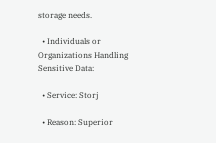storage needs.

  • Individuals or Organizations Handling Sensitive Data:

  • Service: Storj

  • Reason: Superior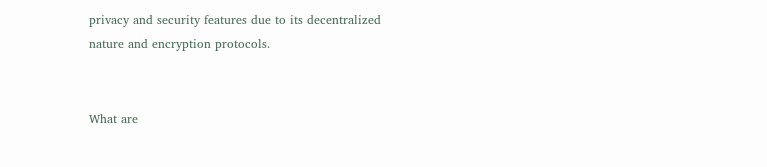privacy and security features due to its decentralized nature and encryption protocols.


What are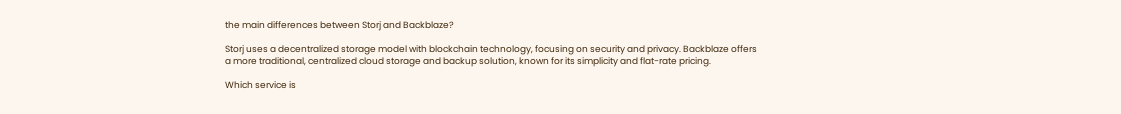the main differences between Storj and Backblaze?

Storj uses a decentralized storage model with blockchain technology, focusing on security and privacy. Backblaze offers a more traditional, centralized cloud storage and backup solution, known for its simplicity and flat-rate pricing.

Which service is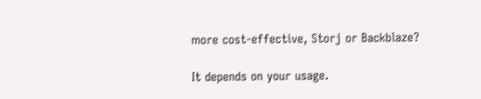more cost-effective, Storj or Backblaze?

It depends on your usage.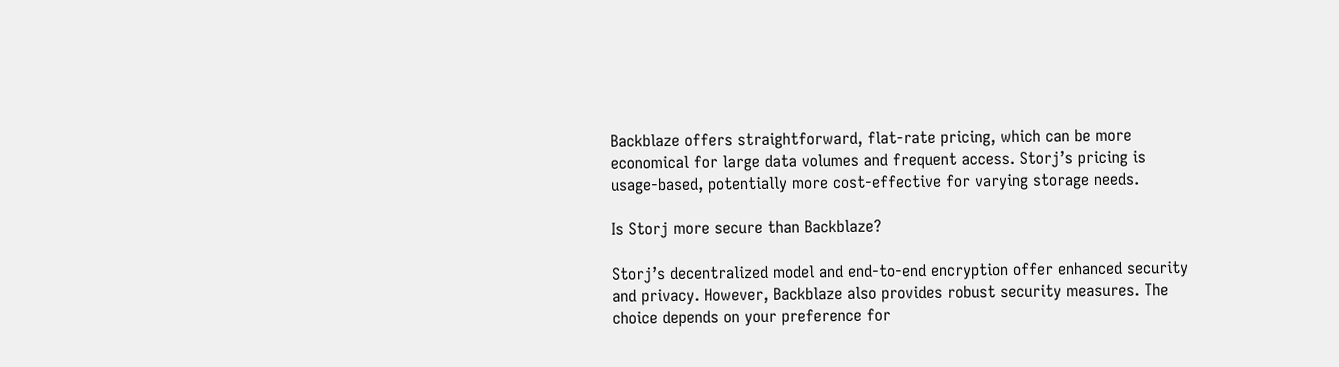Backblaze offers straightforward, flat-rate pricing, which can be more economical for large data volumes and frequent access. Storj’s pricing is usage-based, potentially more cost-effective for varying storage needs.

Is Storj more secure than Backblaze?

Storj’s decentralized model and end-to-end encryption offer enhanced security and privacy. However, Backblaze also provides robust security measures. The choice depends on your preference for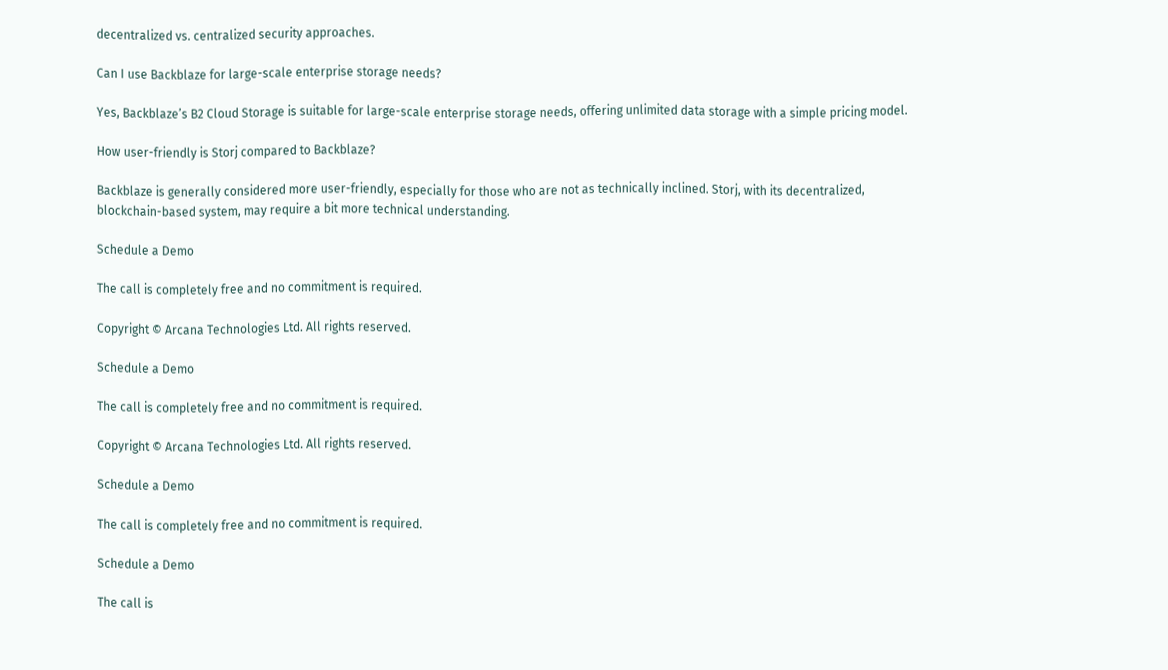decentralized vs. centralized security approaches.

Can I use Backblaze for large-scale enterprise storage needs?

Yes, Backblaze’s B2 Cloud Storage is suitable for large-scale enterprise storage needs, offering unlimited data storage with a simple pricing model.

How user-friendly is Storj compared to Backblaze?

Backblaze is generally considered more user-friendly, especially for those who are not as technically inclined. Storj, with its decentralized, blockchain-based system, may require a bit more technical understanding.

Schedule a Demo

The call is completely free and no commitment is required.

Copyright © Arcana Technologies Ltd. All rights reserved.

Schedule a Demo

The call is completely free and no commitment is required.

Copyright © Arcana Technologies Ltd. All rights reserved.

Schedule a Demo

The call is completely free and no commitment is required.

Schedule a Demo

The call is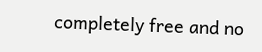completely free and no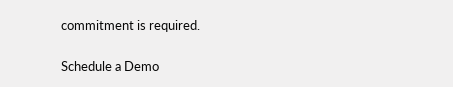commitment is required.

Schedule a Demo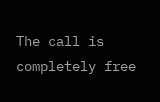The call is completely free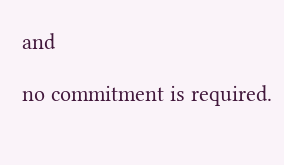and

no commitment is required.